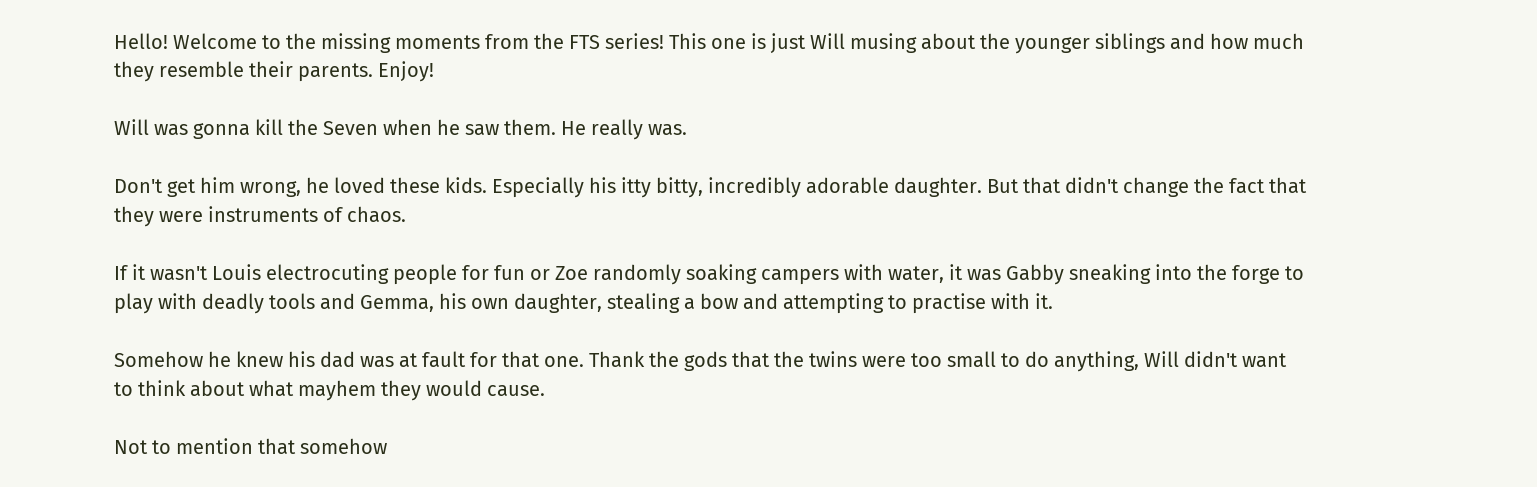Hello! Welcome to the missing moments from the FTS series! This one is just Will musing about the younger siblings and how much they resemble their parents. Enjoy!

Will was gonna kill the Seven when he saw them. He really was.

Don't get him wrong, he loved these kids. Especially his itty bitty, incredibly adorable daughter. But that didn't change the fact that they were instruments of chaos.

If it wasn't Louis electrocuting people for fun or Zoe randomly soaking campers with water, it was Gabby sneaking into the forge to play with deadly tools and Gemma, his own daughter, stealing a bow and attempting to practise with it.

Somehow he knew his dad was at fault for that one. Thank the gods that the twins were too small to do anything, Will didn't want to think about what mayhem they would cause.

Not to mention that somehow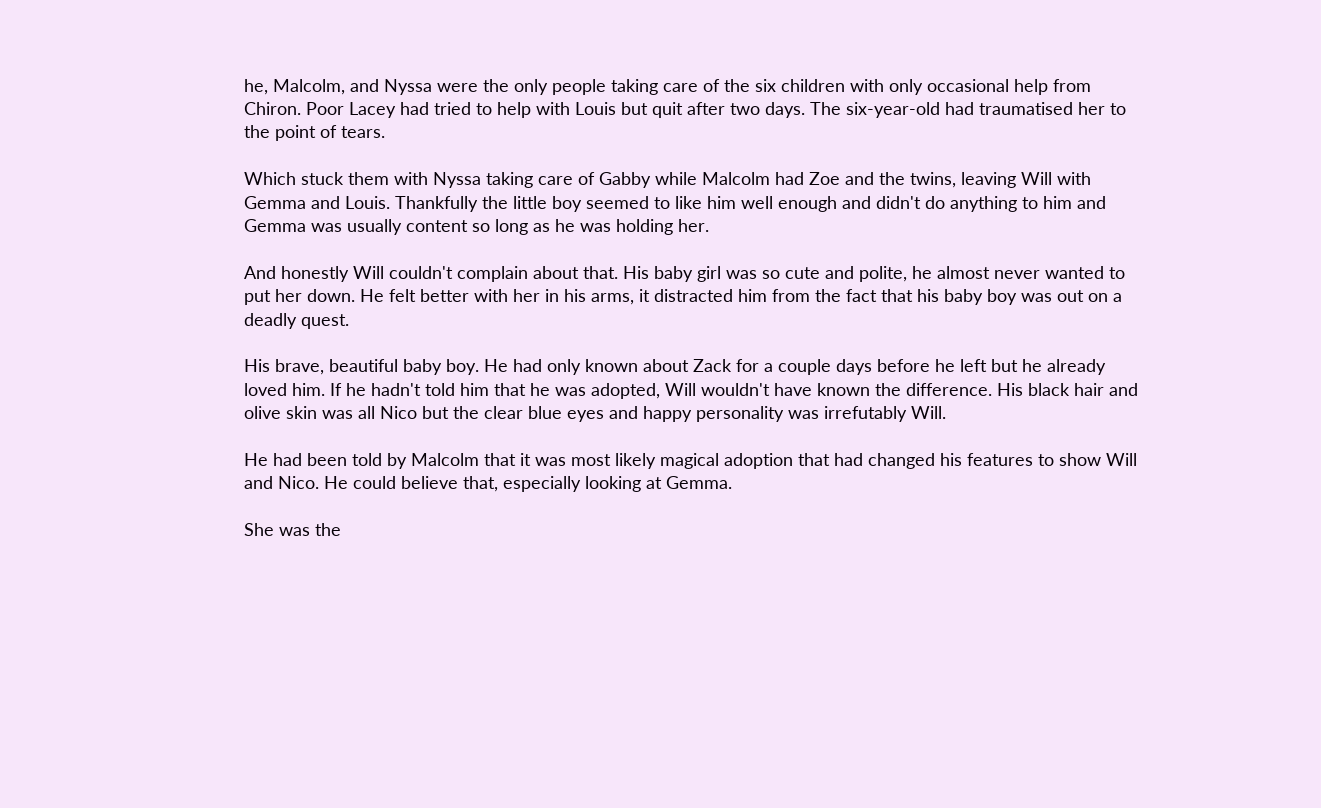he, Malcolm, and Nyssa were the only people taking care of the six children with only occasional help from Chiron. Poor Lacey had tried to help with Louis but quit after two days. The six-year-old had traumatised her to the point of tears.

Which stuck them with Nyssa taking care of Gabby while Malcolm had Zoe and the twins, leaving Will with Gemma and Louis. Thankfully the little boy seemed to like him well enough and didn't do anything to him and Gemma was usually content so long as he was holding her.

And honestly Will couldn't complain about that. His baby girl was so cute and polite, he almost never wanted to put her down. He felt better with her in his arms, it distracted him from the fact that his baby boy was out on a deadly quest.

His brave, beautiful baby boy. He had only known about Zack for a couple days before he left but he already loved him. If he hadn't told him that he was adopted, Will wouldn't have known the difference. His black hair and olive skin was all Nico but the clear blue eyes and happy personality was irrefutably Will.

He had been told by Malcolm that it was most likely magical adoption that had changed his features to show Will and Nico. He could believe that, especially looking at Gemma.

She was the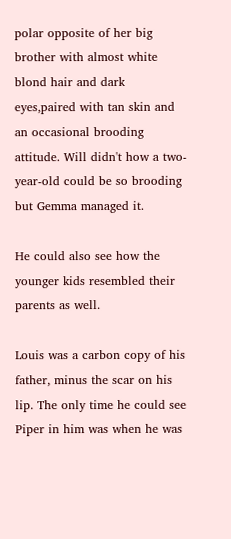polar opposite of her big brother with almost white blond hair and dark eyes,paired with tan skin and an occasional brooding attitude. Will didn't how a two-year-old could be so brooding but Gemma managed it.

He could also see how the younger kids resembled their parents as well.

Louis was a carbon copy of his father, minus the scar on his lip. The only time he could see Piper in him was when he was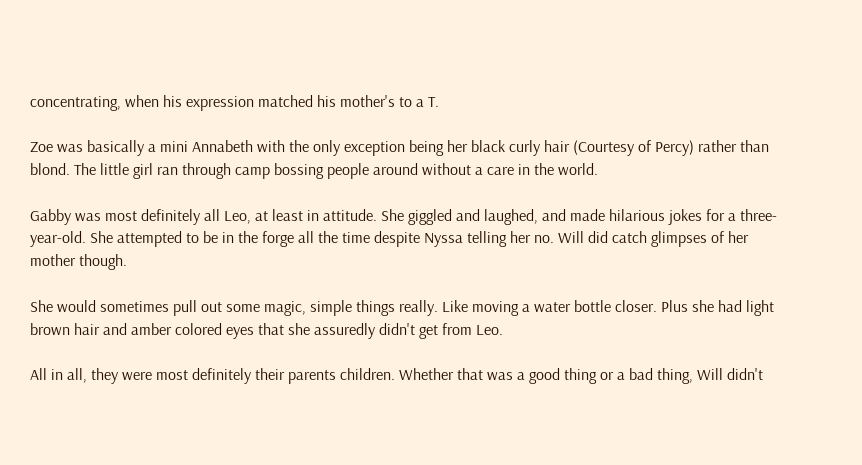concentrating, when his expression matched his mother's to a T.

Zoe was basically a mini Annabeth with the only exception being her black curly hair (Courtesy of Percy) rather than blond. The little girl ran through camp bossing people around without a care in the world.

Gabby was most definitely all Leo, at least in attitude. She giggled and laughed, and made hilarious jokes for a three-year-old. She attempted to be in the forge all the time despite Nyssa telling her no. Will did catch glimpses of her mother though.

She would sometimes pull out some magic, simple things really. Like moving a water bottle closer. Plus she had light brown hair and amber colored eyes that she assuredly didn't get from Leo.

All in all, they were most definitely their parents children. Whether that was a good thing or a bad thing, Will didn't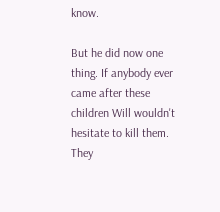know.

But he did now one thing. If anybody ever came after these children Will wouldn't hesitate to kill them. They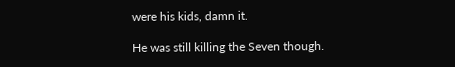were his kids, damn it.

He was still killing the Seven though.